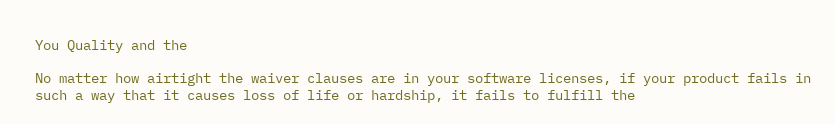You Quality and the

No matter how airtight the waiver clauses are in your software licenses, if your product fails in such a way that it causes loss of life or hardship, it fails to fulfill the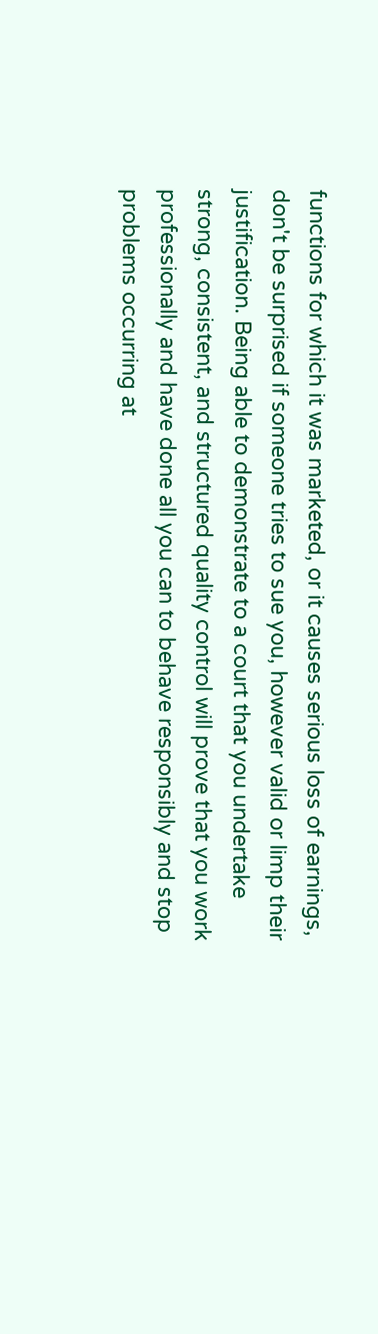functions for which it was marketed, or it causes serious loss of earnings, don't be surprised if someone tries to sue you, however valid or limp their justification. Being able to demonstrate to a court that you undertake strong, consistent, and structured quality control will prove that you work professionally and have done all you can to behave responsibly and stop problems occurring at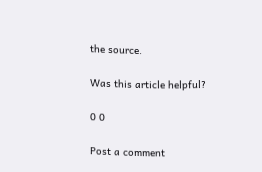the source.

Was this article helpful?

0 0

Post a comment